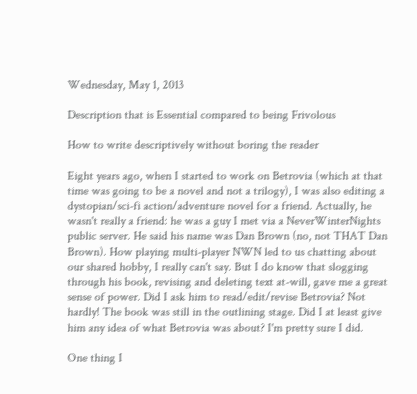Wednesday, May 1, 2013

Description that is Essential compared to being Frivolous

How to write descriptively without boring the reader

Eight years ago, when I started to work on Betrovia (which at that time was going to be a novel and not a trilogy), I was also editing a dystopian/sci-fi action/adventure novel for a friend. Actually, he wasn't really a friend: he was a guy I met via a NeverWinterNights public server. He said his name was Dan Brown (no, not THAT Dan Brown). How playing multi-player NWN led to us chatting about our shared hobby, I really can't say. But I do know that slogging through his book, revising and deleting text at-will, gave me a great sense of power. Did I ask him to read/edit/revise Betrovia? Not hardly! The book was still in the outlining stage. Did I at least give him any idea of what Betrovia was about? I'm pretty sure I did.

One thing I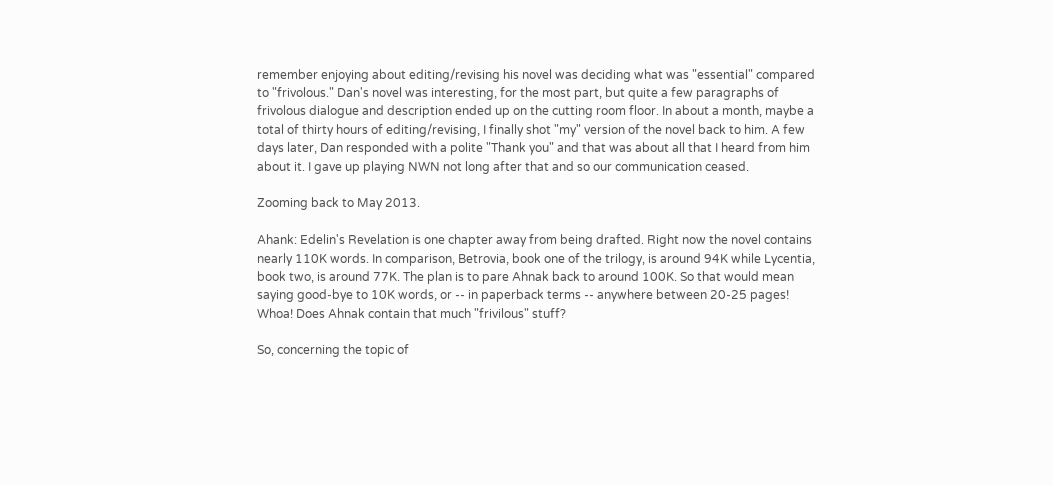remember enjoying about editing/revising his novel was deciding what was "essential" compared to "frivolous." Dan's novel was interesting, for the most part, but quite a few paragraphs of frivolous dialogue and description ended up on the cutting room floor. In about a month, maybe a total of thirty hours of editing/revising, I finally shot "my" version of the novel back to him. A few days later, Dan responded with a polite "Thank you" and that was about all that I heard from him about it. I gave up playing NWN not long after that and so our communication ceased.

Zooming back to May 2013.

Ahank: Edelin's Revelation is one chapter away from being drafted. Right now the novel contains nearly 110K words. In comparison, Betrovia, book one of the trilogy, is around 94K while Lycentia, book two, is around 77K. The plan is to pare Ahnak back to around 100K. So that would mean saying good-bye to 10K words, or -- in paperback terms -- anywhere between 20-25 pages! Whoa! Does Ahnak contain that much "frivilous" stuff?

So, concerning the topic of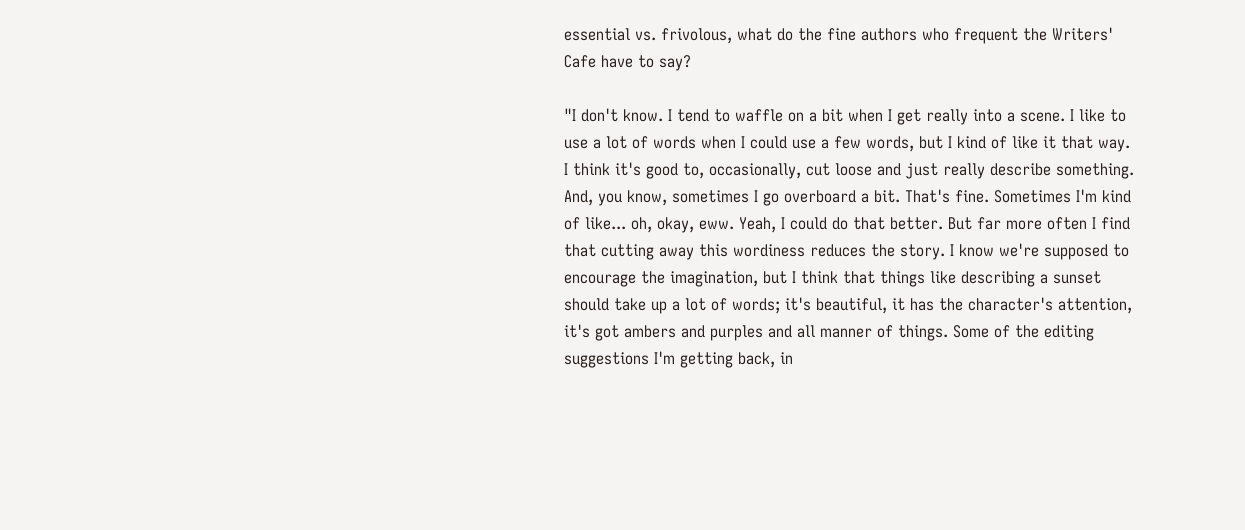essential vs. frivolous, what do the fine authors who frequent the Writers' Cafe have to say?

"I don't know. I tend to waffle on a bit when I get really into a scene. I like to use a lot of words when I could use a few words, but I kind of like it that way. I think it's good to, occasionally, cut loose and just really describe something. And, you know, sometimes I go overboard a bit. That's fine. Sometimes I'm kind of like... oh, okay, eww. Yeah, I could do that better. But far more often I find that cutting away this wordiness reduces the story. I know we're supposed to encourage the imagination, but I think that things like describing a sunset should take up a lot of words; it's beautiful, it has the character's attention, it's got ambers and purples and all manner of things. Some of the editing suggestions I'm getting back, in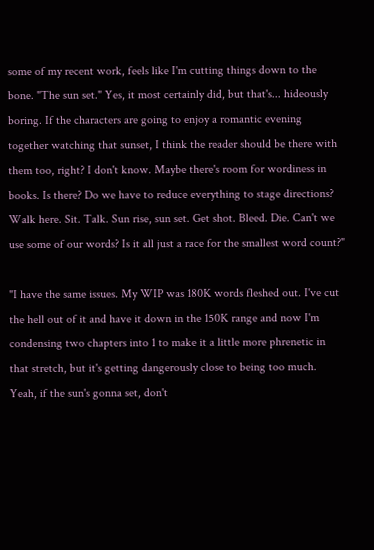some of my recent work, feels like I'm cutting things down to the bone. "The sun set." Yes, it most certainly did, but that's... hideously boring. If the characters are going to enjoy a romantic evening together watching that sunset, I think the reader should be there with them too, right? I don't know. Maybe there's room for wordiness in books. Is there? Do we have to reduce everything to stage directions? Walk here. Sit. Talk. Sun rise, sun set. Get shot. Bleed. Die. Can't we use some of our words? Is it all just a race for the smallest word count?"

"I have the same issues. My WIP was 180K words fleshed out. I've cut the hell out of it and have it down in the 150K range and now I'm condensing two chapters into 1 to make it a little more phrenetic in that stretch, but it's getting dangerously close to being too much. Yeah, if the sun's gonna set, don't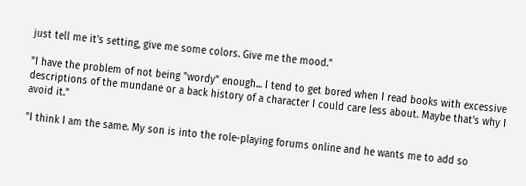just tell me it's setting, give me some colors. Give me the mood."

"I have the problem of not being "wordy" enough... I tend to get bored when I read books with excessive descriptions of the mundane or a back history of a character I could care less about. Maybe that's why I avoid it."

"I think I am the same. My son is into the role-playing forums online and he wants me to add so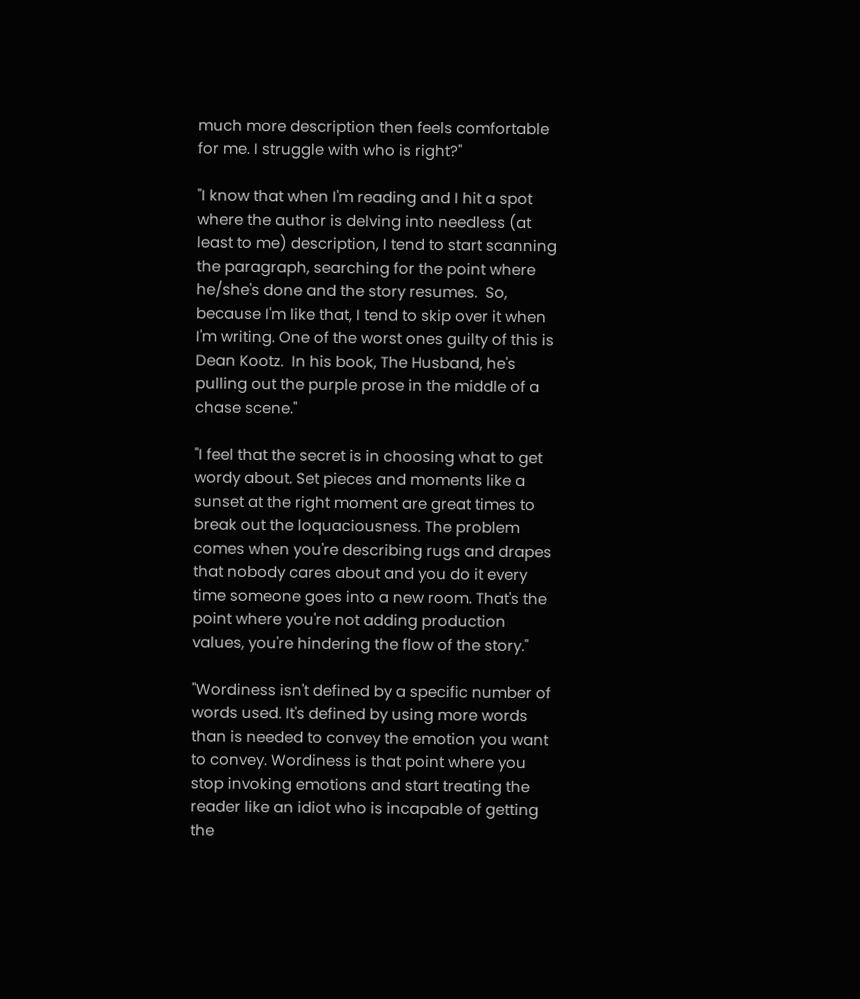much more description then feels comfortable for me. I struggle with who is right?"

"I know that when I'm reading and I hit a spot where the author is delving into needless (at least to me) description, I tend to start scanning the paragraph, searching for the point where he/she's done and the story resumes.  So, because I'm like that, I tend to skip over it when I'm writing. One of the worst ones guilty of this is Dean Kootz.  In his book, The Husband, he's pulling out the purple prose in the middle of a chase scene."

"I feel that the secret is in choosing what to get wordy about. Set pieces and moments like a sunset at the right moment are great times to break out the loquaciousness. The problem comes when you're describing rugs and drapes that nobody cares about and you do it every time someone goes into a new room. That's the point where you're not adding production values, you're hindering the flow of the story."

"Wordiness isn't defined by a specific number of words used. It's defined by using more words than is needed to convey the emotion you want to convey. Wordiness is that point where you stop invoking emotions and start treating the reader like an idiot who is incapable of getting the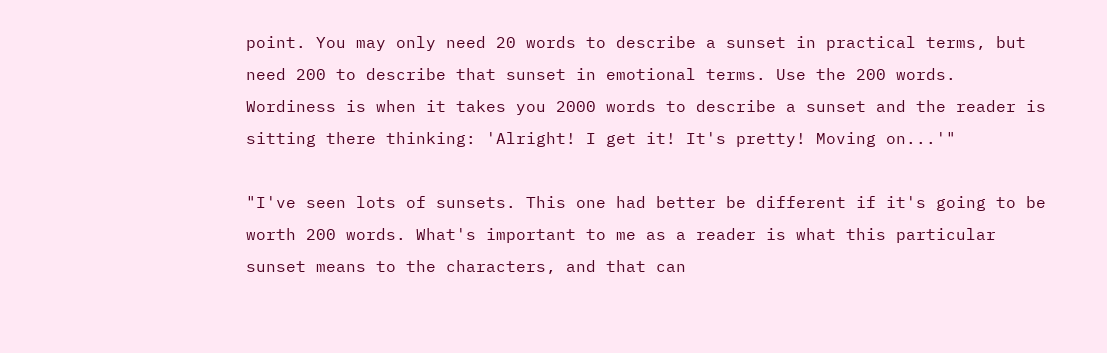point. You may only need 20 words to describe a sunset in practical terms, but need 200 to describe that sunset in emotional terms. Use the 200 words. Wordiness is when it takes you 2000 words to describe a sunset and the reader is sitting there thinking: 'Alright! I get it! It's pretty! Moving on...'"

"I've seen lots of sunsets. This one had better be different if it's going to be worth 200 words. What's important to me as a reader is what this particular sunset means to the characters, and that can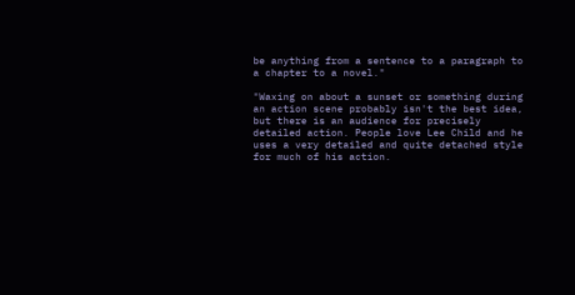be anything from a sentence to a paragraph to a chapter to a novel."

"Waxing on about a sunset or something during an action scene probably isn't the best idea, but there is an audience for precisely detailed action. People love Lee Child and he uses a very detailed and quite detached style for much of his action.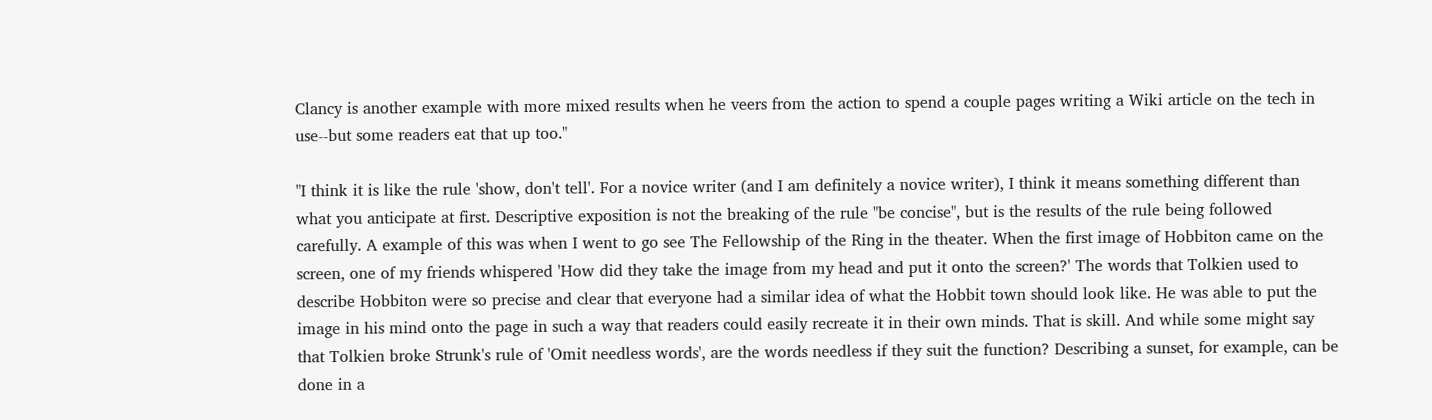Clancy is another example with more mixed results when he veers from the action to spend a couple pages writing a Wiki article on the tech in use--but some readers eat that up too."

"I think it is like the rule 'show, don't tell'. For a novice writer (and I am definitely a novice writer), I think it means something different than what you anticipate at first. Descriptive exposition is not the breaking of the rule "be concise", but is the results of the rule being followed carefully. A example of this was when I went to go see The Fellowship of the Ring in the theater. When the first image of Hobbiton came on the screen, one of my friends whispered 'How did they take the image from my head and put it onto the screen?' The words that Tolkien used to describe Hobbiton were so precise and clear that everyone had a similar idea of what the Hobbit town should look like. He was able to put the image in his mind onto the page in such a way that readers could easily recreate it in their own minds. That is skill. And while some might say that Tolkien broke Strunk's rule of 'Omit needless words', are the words needless if they suit the function? Describing a sunset, for example, can be done in a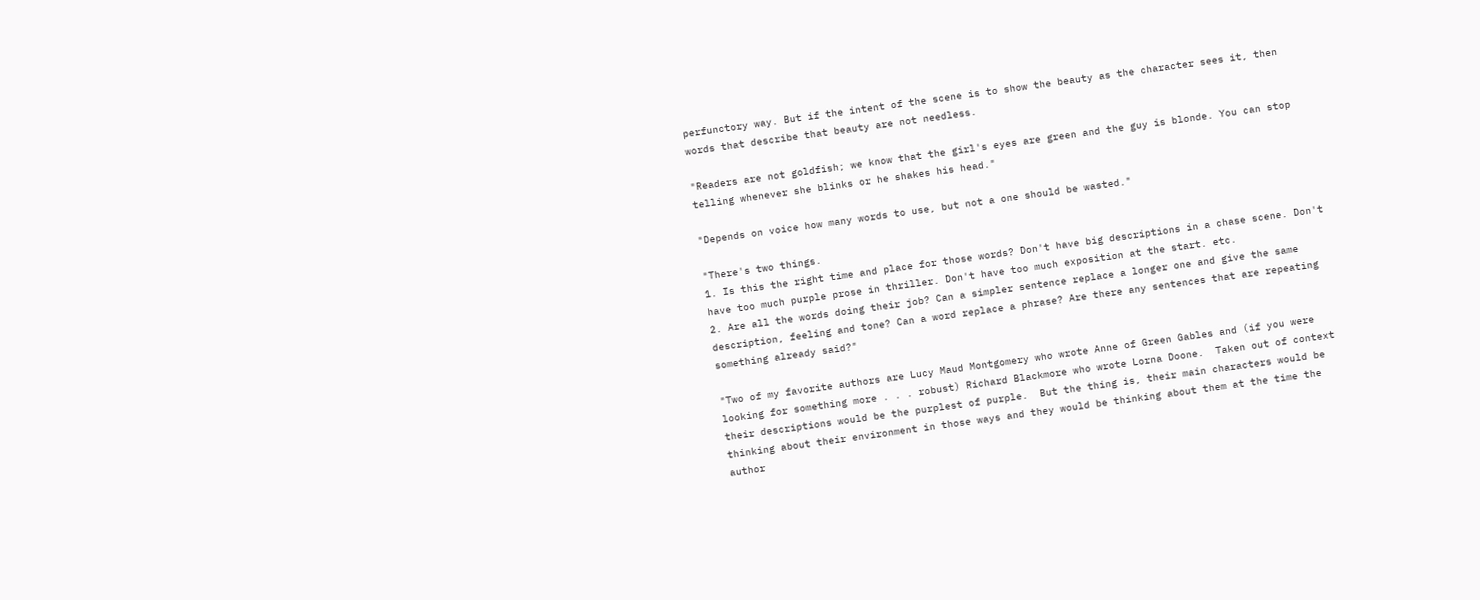perfunctory way. But if the intent of the scene is to show the beauty as the character sees it, then words that describe that beauty are not needless.

"Readers are not goldfish; we know that the girl's eyes are green and the guy is blonde. You can stop telling whenever she blinks or he shakes his head."

"Depends on voice how many words to use, but not a one should be wasted."

"There's two things.
1. Is this the right time and place for those words? Don't have big descriptions in a chase scene. Don't have too much purple prose in thriller. Don't have too much exposition at the start. etc.
2. Are all the words doing their job? Can a simpler sentence replace a longer one and give the same description, feeling and tone? Can a word replace a phrase? Are there any sentences that are repeating something already said?"

"Two of my favorite authors are Lucy Maud Montgomery who wrote Anne of Green Gables and (if you were looking for something more . . . robust) Richard Blackmore who wrote Lorna Doone.  Taken out of context their descriptions would be the purplest of purple.  But the thing is, their main characters would be thinking about their environment in those ways and they would be thinking about them at the time the author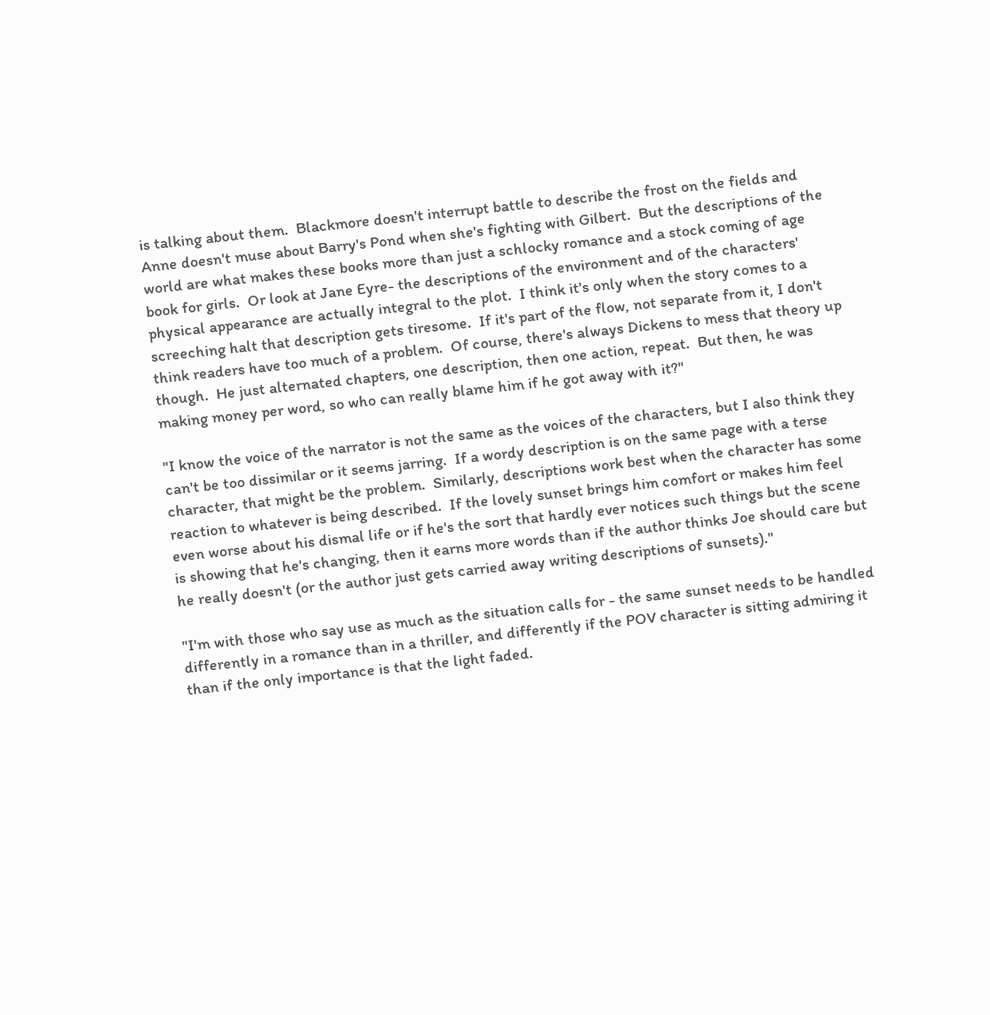is talking about them.  Blackmore doesn't interrupt battle to describe the frost on the fields and Anne doesn't muse about Barry's Pond when she's fighting with Gilbert.  But the descriptions of the world are what makes these books more than just a schlocky romance and a stock coming of age book for girls.  Or look at Jane Eyre- the descriptions of the environment and of the characters' physical appearance are actually integral to the plot.  I think it's only when the story comes to a screeching halt that description gets tiresome.  If it's part of the flow, not separate from it, I don't think readers have too much of a problem.  Of course, there's always Dickens to mess that theory up though.  He just alternated chapters, one description, then one action, repeat.  But then, he was making money per word, so who can really blame him if he got away with it?"

"I know the voice of the narrator is not the same as the voices of the characters, but I also think they can't be too dissimilar or it seems jarring.  If a wordy description is on the same page with a terse character, that might be the problem.  Similarly, descriptions work best when the character has some reaction to whatever is being described.  If the lovely sunset brings him comfort or makes him feel even worse about his dismal life or if he's the sort that hardly ever notices such things but the scene is showing that he's changing, then it earns more words than if the author thinks Joe should care but he really doesn't (or the author just gets carried away writing descriptions of sunsets)."

"I'm with those who say use as much as the situation calls for - the same sunset needs to be handled differently in a romance than in a thriller, and differently if the POV character is sitting admiring it than if the only importance is that the light faded.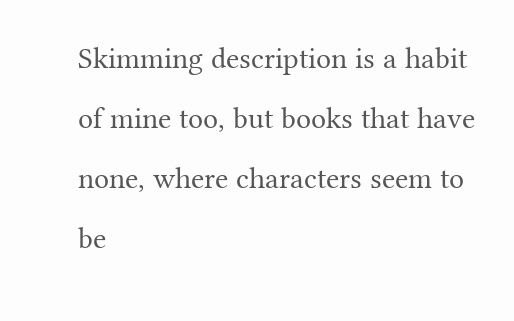Skimming description is a habit of mine too, but books that have none, where characters seem to be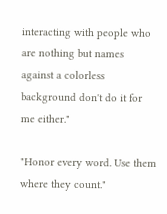interacting with people who are nothing but names against a colorless background don't do it for me either."

"Honor every word. Use them where they count."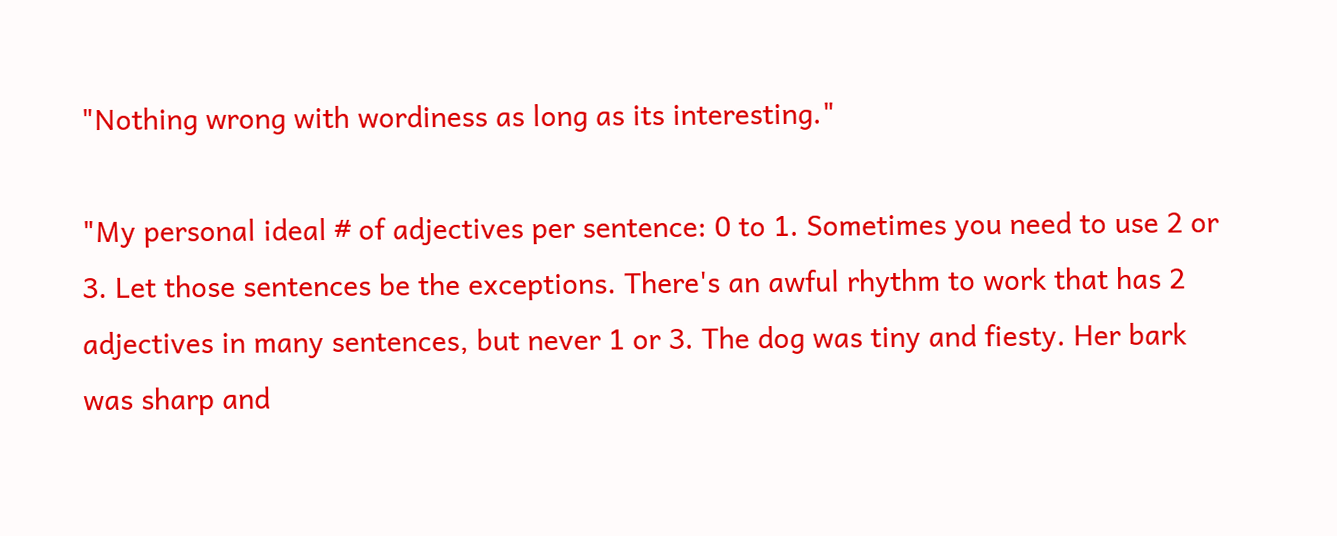"Nothing wrong with wordiness as long as its interesting."

"My personal ideal # of adjectives per sentence: 0 to 1. Sometimes you need to use 2 or 3. Let those sentences be the exceptions. There's an awful rhythm to work that has 2 adjectives in many sentences, but never 1 or 3. The dog was tiny and fiesty. Her bark was sharp and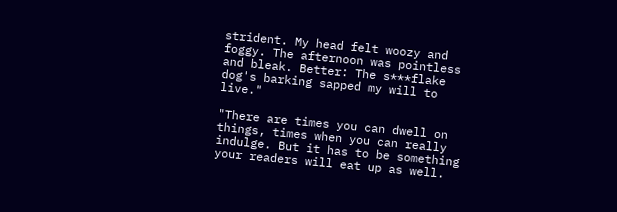strident. My head felt woozy and foggy. The afternoon was pointless and bleak. Better: The s***flake dog's barking sapped my will to live."

"There are times you can dwell on things, times when you can really indulge. But it has to be something your readers will eat up as well.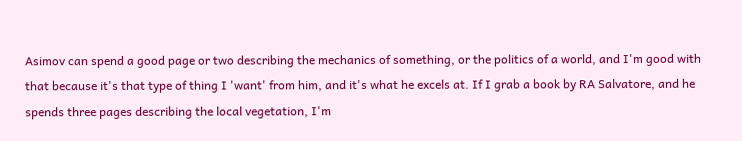Asimov can spend a good page or two describing the mechanics of something, or the politics of a world, and I'm good with that because it's that type of thing I 'want' from him, and it's what he excels at. If I grab a book by RA Salvatore, and he spends three pages describing the local vegetation, I'm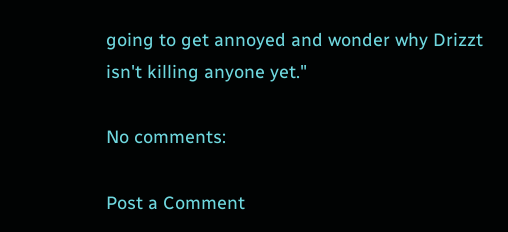going to get annoyed and wonder why Drizzt isn't killing anyone yet."

No comments:

Post a Comment